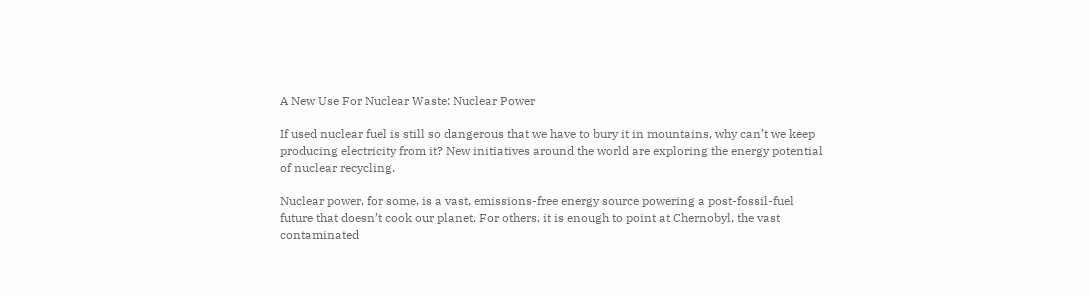A New Use For Nuclear Waste: Nuclear Power

If used nuclear fuel is still so dangerous that we have to bury it in mountains, why can’t we keep producing electricity from it? New initiatives around the world are exploring the energy potential of nuclear recycling.

Nuclear power, for some, is a vast, emissions-free energy source powering a post-fossil-fuel future that doesn’t cook our planet. For others, it is enough to point at Chernobyl, the vast contaminated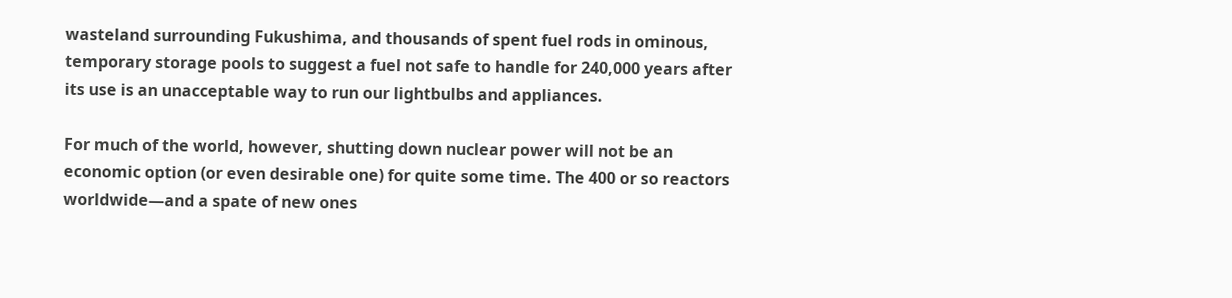wasteland surrounding Fukushima, and thousands of spent fuel rods in ominous, temporary storage pools to suggest a fuel not safe to handle for 240,000 years after its use is an unacceptable way to run our lightbulbs and appliances.

For much of the world, however, shutting down nuclear power will not be an economic option (or even desirable one) for quite some time. The 400 or so reactors worldwide—and a spate of new ones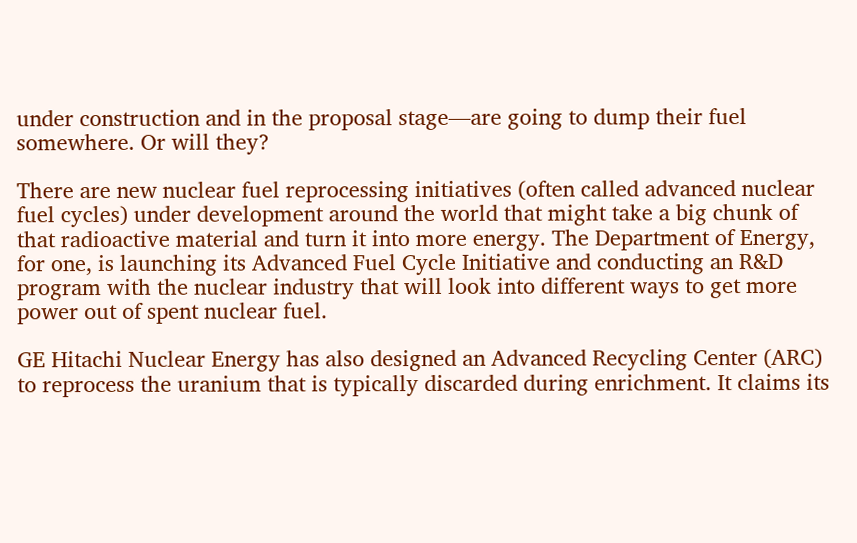under construction and in the proposal stage—are going to dump their fuel somewhere. Or will they?

There are new nuclear fuel reprocessing initiatives (often called advanced nuclear fuel cycles) under development around the world that might take a big chunk of that radioactive material and turn it into more energy. The Department of Energy, for one, is launching its Advanced Fuel Cycle Initiative and conducting an R&D program with the nuclear industry that will look into different ways to get more power out of spent nuclear fuel.

GE Hitachi Nuclear Energy has also designed an Advanced Recycling Center (ARC) to reprocess the uranium that is typically discarded during enrichment. It claims its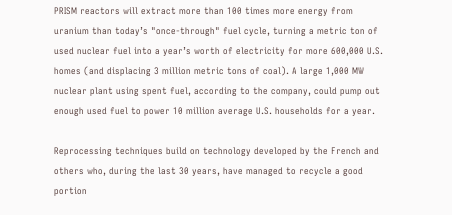PRISM reactors will extract more than 100 times more energy from uranium than today’s "once-through" fuel cycle, turning a metric ton of used nuclear fuel into a year’s worth of electricity for more 600,000 U.S. homes (and displacing 3 million metric tons of coal). A large 1,000 MW nuclear plant using spent fuel, according to the company, could pump out enough used fuel to power 10 million average U.S. households for a year.

Reprocessing techniques build on technology developed by the French and others who, during the last 30 years, have managed to recycle a good portion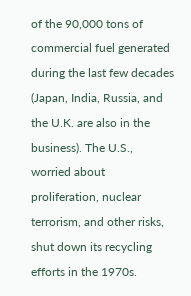of the 90,000 tons of commercial fuel generated during the last few decades (Japan, India, Russia, and the U.K. are also in the business). The U.S., worried about proliferation, nuclear terrorism, and other risks, shut down its recycling efforts in the 1970s.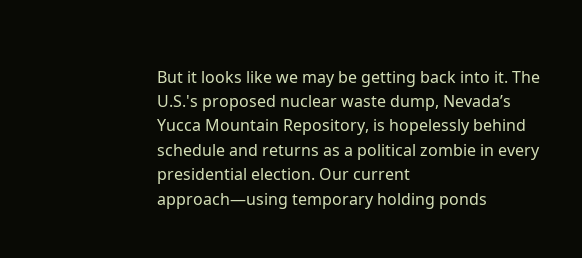But it looks like we may be getting back into it. The U.S.'s proposed nuclear waste dump, Nevada’s Yucca Mountain Repository, is hopelessly behind schedule and returns as a political zombie in every presidential election. Our current approach—using temporary holding ponds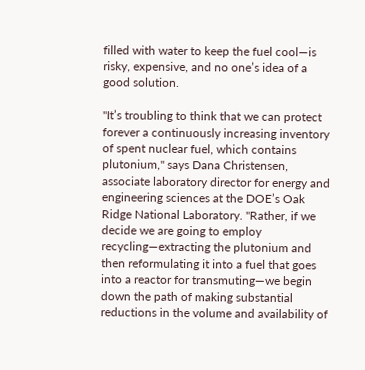filled with water to keep the fuel cool—is risky, expensive, and no one’s idea of a good solution.

"It’s troubling to think that we can protect forever a continuously increasing inventory of spent nuclear fuel, which contains plutonium," says Dana Christensen, associate laboratory director for energy and engineering sciences at the DOE’s Oak Ridge National Laboratory. "Rather, if we decide we are going to employ recycling—extracting the plutonium and then reformulating it into a fuel that goes into a reactor for transmuting—we begin down the path of making substantial reductions in the volume and availability of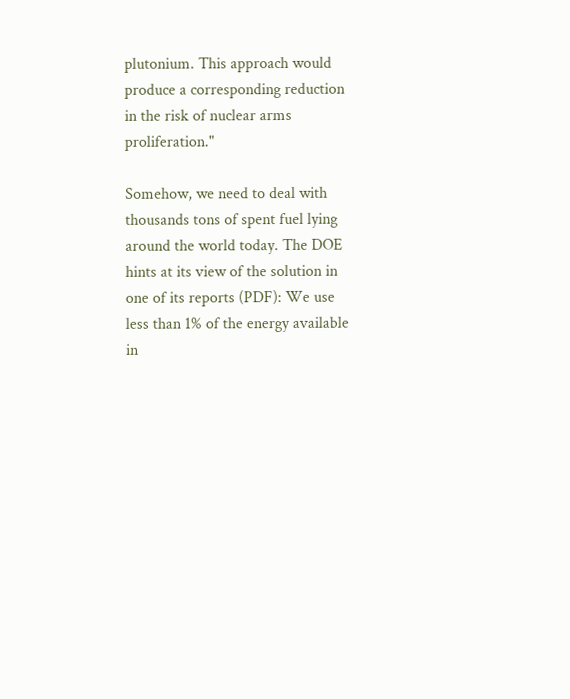plutonium. This approach would produce a corresponding reduction in the risk of nuclear arms proliferation."

Somehow, we need to deal with thousands tons of spent fuel lying around the world today. The DOE hints at its view of the solution in one of its reports (PDF): We use less than 1% of the energy available in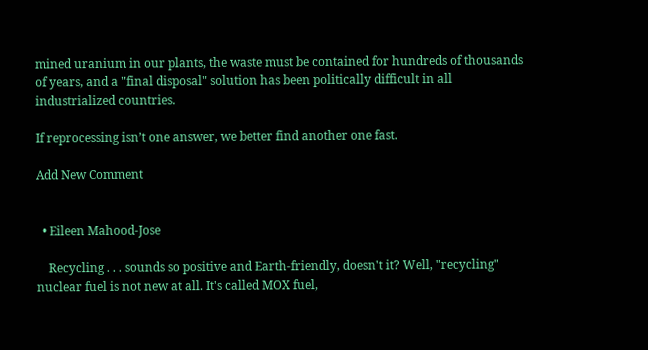mined uranium in our plants, the waste must be contained for hundreds of thousands of years, and a "final disposal" solution has been politically difficult in all industrialized countries.

If reprocessing isn’t one answer, we better find another one fast.

Add New Comment


  • Eileen Mahood-Jose

    Recycling . . . sounds so positive and Earth-friendly, doesn't it? Well, "recycling" nuclear fuel is not new at all. It's called MOX fuel,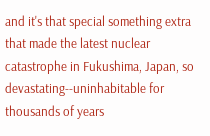and it's that special something extra that made the latest nuclear catastrophe in Fukushima, Japan, so devastating--uninhabitable for thousands of years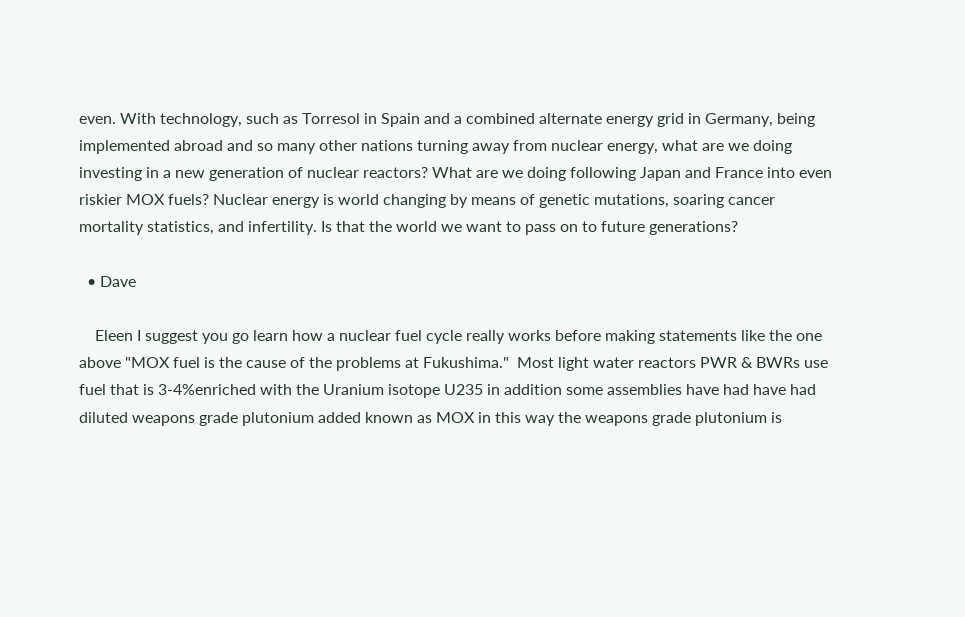even. With technology, such as Torresol in Spain and a combined alternate energy grid in Germany, being implemented abroad and so many other nations turning away from nuclear energy, what are we doing investing in a new generation of nuclear reactors? What are we doing following Japan and France into even riskier MOX fuels? Nuclear energy is world changing by means of genetic mutations, soaring cancer mortality statistics, and infertility. Is that the world we want to pass on to future generations?

  • Dave

    Eleen I suggest you go learn how a nuclear fuel cycle really works before making statements like the one above "MOX fuel is the cause of the problems at Fukushima."  Most light water reactors PWR & BWRs use fuel that is 3-4%enriched with the Uranium isotope U235 in addition some assemblies have had have had diluted weapons grade plutonium added known as MOX in this way the weapons grade plutonium is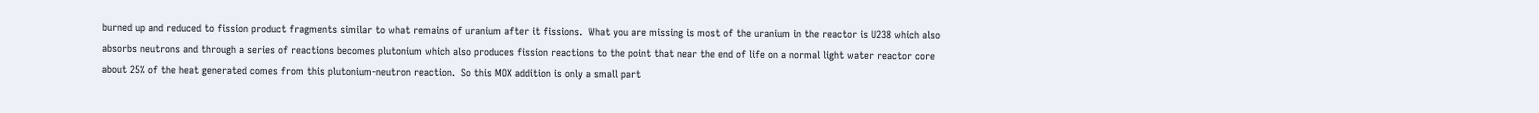burned up and reduced to fission product fragments similar to what remains of uranium after it fissions.  What you are missing is most of the uranium in the reactor is U238 which also absorbs neutrons and through a series of reactions becomes plutonium which also produces fission reactions to the point that near the end of life on a normal light water reactor core about 25% of the heat generated comes from this plutonium-neutron reaction.  So this MOX addition is only a small part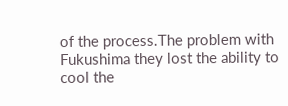of the process.The problem with Fukushima they lost the ability to cool the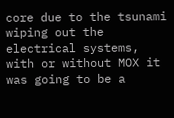core due to the tsunami wiping out the electrical systems, with or without MOX it was going to be a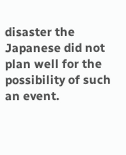disaster the Japanese did not plan well for the possibility of such an event.